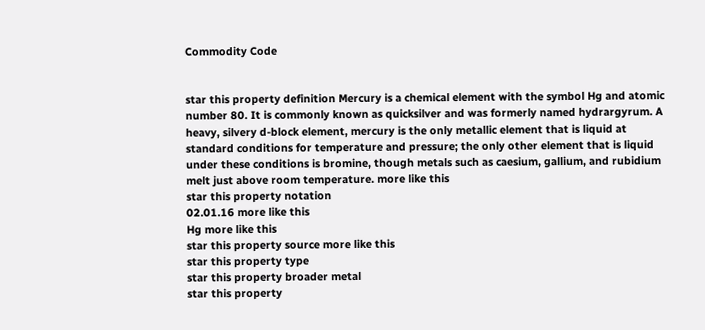Commodity Code


star this property definition Mercury is a chemical element with the symbol Hg and atomic number 80. It is commonly known as quicksilver and was formerly named hydrargyrum. A heavy, silvery d-block element, mercury is the only metallic element that is liquid at standard conditions for temperature and pressure; the only other element that is liquid under these conditions is bromine, though metals such as caesium, gallium, and rubidium melt just above room temperature. more like this
star this property notation
02.01.16 more like this
Hg more like this
star this property source more like this
star this property type
star this property broader metal
star this property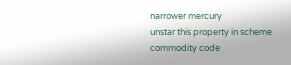narrower mercury
unstar this property in scheme commodity code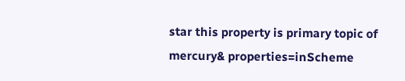star this property is primary topic of mercury& properties=inScheme